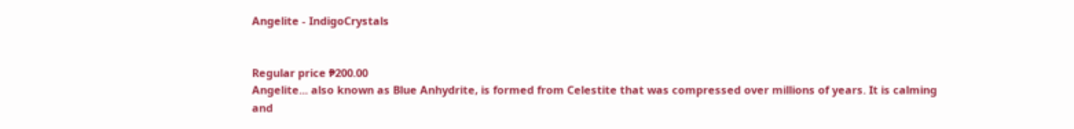Angelite - IndigoCrystals


Regular price ₱200.00
Angelite... also known as Blue Anhydrite, is formed from Celestite that was compressed over millions of years. It is calming and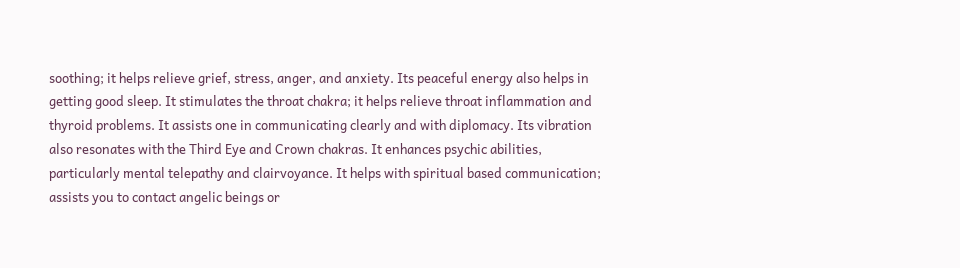soothing; it helps relieve grief, stress, anger, and anxiety. Its peaceful energy also helps in getting good sleep. It stimulates the throat chakra; it helps relieve throat inflammation and thyroid problems. It assists one in communicating clearly and with diplomacy. Its vibration also resonates with the Third Eye and Crown chakras. It enhances psychic abilities, particularly mental telepathy and clairvoyance. It helps with spiritual based communication; assists you to contact angelic beings or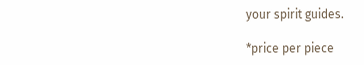your spirit guides.

*price per piece